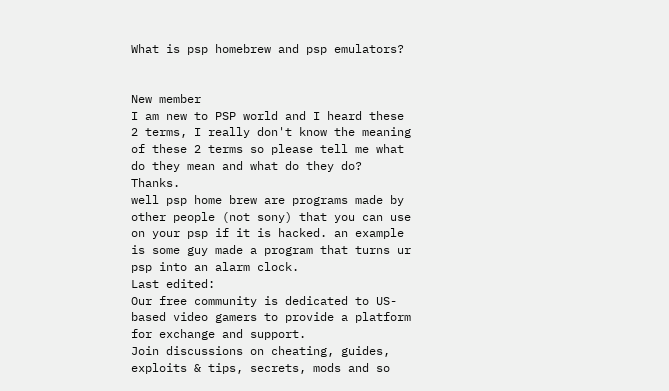What is psp homebrew and psp emulators?


New member
I am new to PSP world and I heard these 2 terms, I really don't know the meaning of these 2 terms so please tell me what do they mean and what do they do? Thanks.
well psp home brew are programs made by other people (not sony) that you can use on your psp if it is hacked. an example is some guy made a program that turns ur psp into an alarm clock.
Last edited:
Our free community is dedicated to US-based video gamers to provide a platform for exchange and support.
Join discussions on cheating, guides, exploits & tips, secrets, mods and so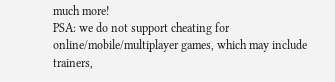much more!
PSA: we do not support cheating for online/mobile/multiplayer games, which may include trainers,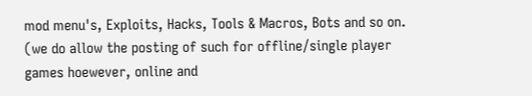mod menu's, Exploits, Hacks, Tools & Macros, Bots and so on. (we do allow the posting of such for offline/single player games hoewever, online and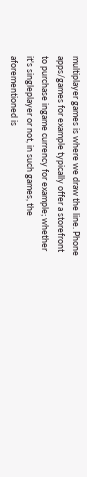multiplayer games is where we draw the line. Phone apps/games for example typically offer a storefront to purchase ingame currency for example; whether it's singleplayer or not, in such games, the aforementioned is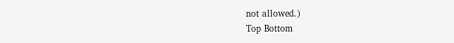not allowed.)
Top Bottom